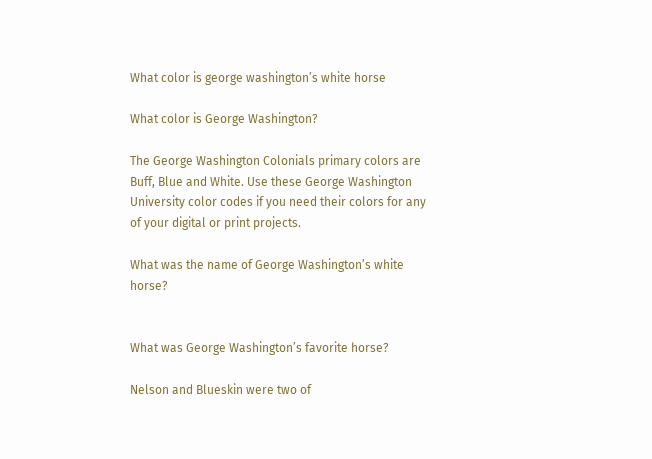What color is george washington’s white horse

What color is George Washington?

The George Washington Colonials primary colors are Buff, Blue and White. Use these George Washington University color codes if you need their colors for any of your digital or print projects.

What was the name of George Washington’s white horse?


What was George Washington’s favorite horse?

Nelson and Blueskin were two of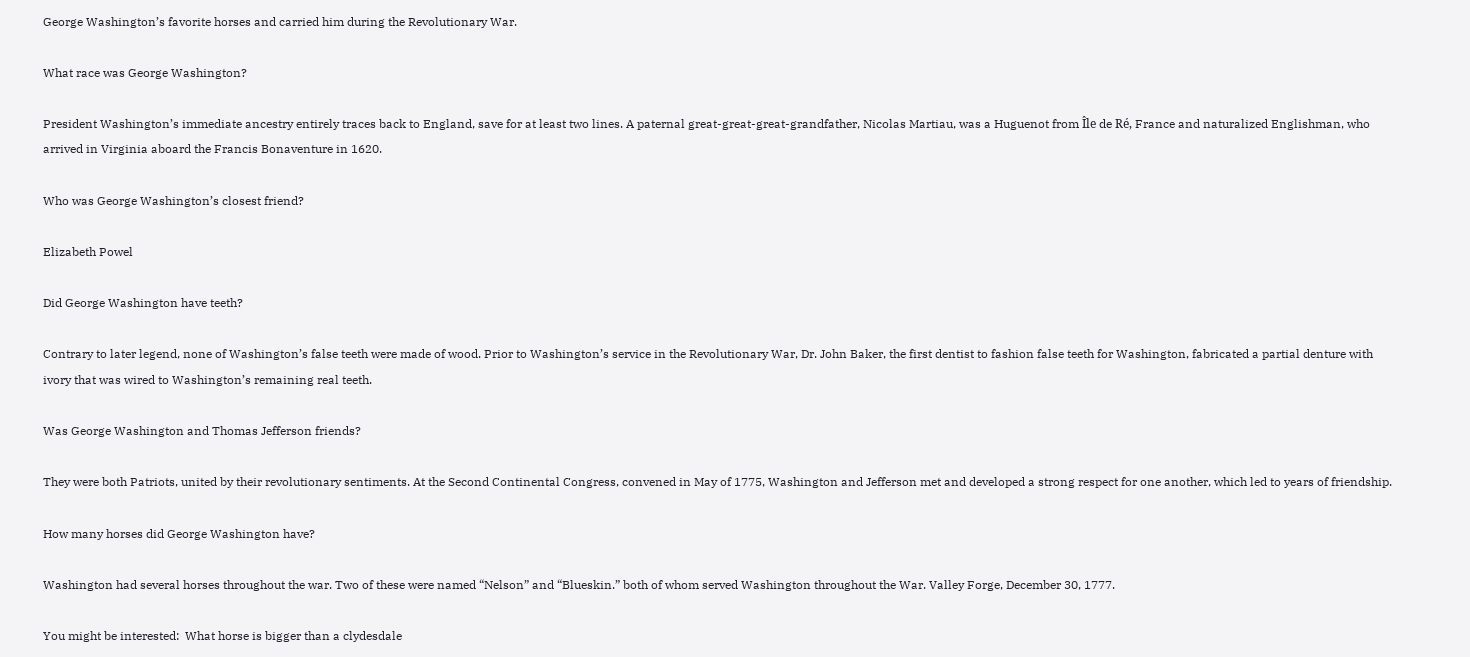George Washington’s favorite horses and carried him during the Revolutionary War.

What race was George Washington?

President Washington’s immediate ancestry entirely traces back to England, save for at least two lines. A paternal great-great-great-grandfather, Nicolas Martiau, was a Huguenot from Île de Ré, France and naturalized Englishman, who arrived in Virginia aboard the Francis Bonaventure in 1620.

Who was George Washington’s closest friend?

Elizabeth Powel

Did George Washington have teeth?

Contrary to later legend, none of Washington’s false teeth were made of wood. Prior to Washington’s service in the Revolutionary War, Dr. John Baker, the first dentist to fashion false teeth for Washington, fabricated a partial denture with ivory that was wired to Washington’s remaining real teeth.

Was George Washington and Thomas Jefferson friends?

They were both Patriots, united by their revolutionary sentiments. At the Second Continental Congress, convened in May of 1775, Washington and Jefferson met and developed a strong respect for one another, which led to years of friendship.

How many horses did George Washington have?

Washington had several horses throughout the war. Two of these were named “Nelson” and “Blueskin.” both of whom served Washington throughout the War. Valley Forge, December 30, 1777.

You might be interested:  What horse is bigger than a clydesdale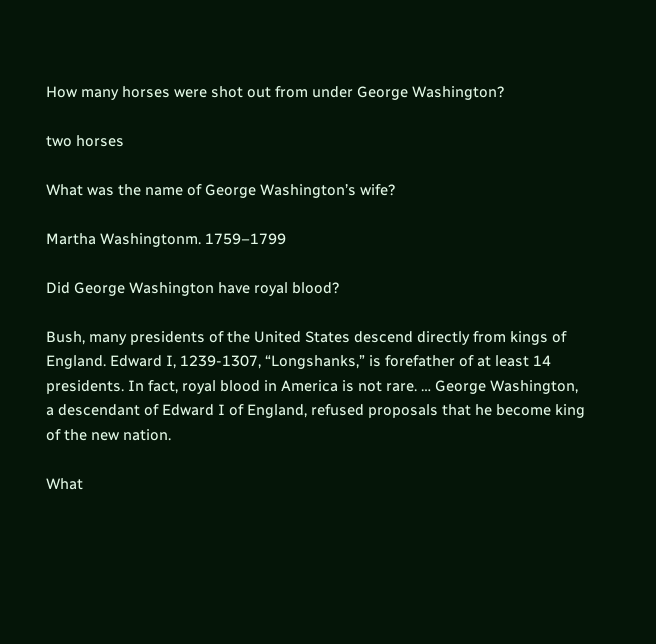How many horses were shot out from under George Washington?

two horses

What was the name of George Washington’s wife?

Martha Washingtonm. 1759–1799

Did George Washington have royal blood?

Bush, many presidents of the United States descend directly from kings of England. Edward I, 1239-1307, “Longshanks,” is forefather of at least 14 presidents. In fact, royal blood in America is not rare. … George Washington, a descendant of Edward I of England, refused proposals that he become king of the new nation.

What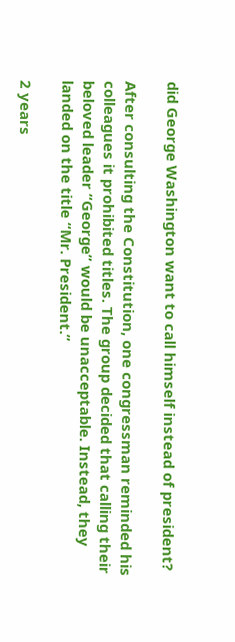did George Washington want to call himself instead of president?

After consulting the Constitution, one congressman reminded his colleagues it prohibited titles. The group decided that calling their beloved leader “George” would be unacceptable. Instead, they landed on the title “Mr. President.”

2 years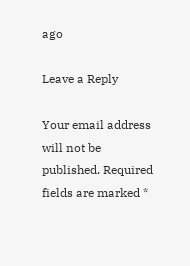ago

Leave a Reply

Your email address will not be published. Required fields are marked *